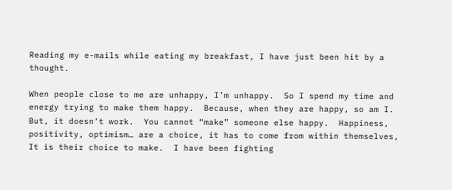Reading my e-mails while eating my breakfast, I have just been hit by a thought.

When people close to me are unhappy, I’m unhappy.  So I spend my time and energy trying to make them happy.  Because, when they are happy, so am I.  But, it doesn’t work.  You cannot “make” someone else happy.  Happiness, positivity, optimism… are a choice, it has to come from within themselves,  It is their choice to make.  I have been fighting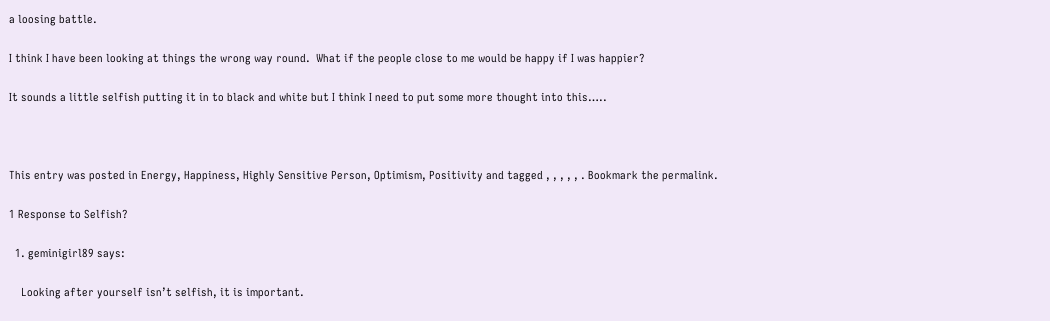a loosing battle.

I think I have been looking at things the wrong way round.  What if the people close to me would be happy if I was happier?

It sounds a little selfish putting it in to black and white but I think I need to put some more thought into this…..



This entry was posted in Energy, Happiness, Highly Sensitive Person, Optimism, Positivity and tagged , , , , , . Bookmark the permalink.

1 Response to Selfish?

  1. geminigirl89 says:

    Looking after yourself isn’t selfish, it is important.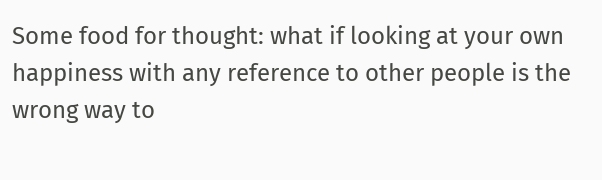Some food for thought: what if looking at your own happiness with any reference to other people is the wrong way to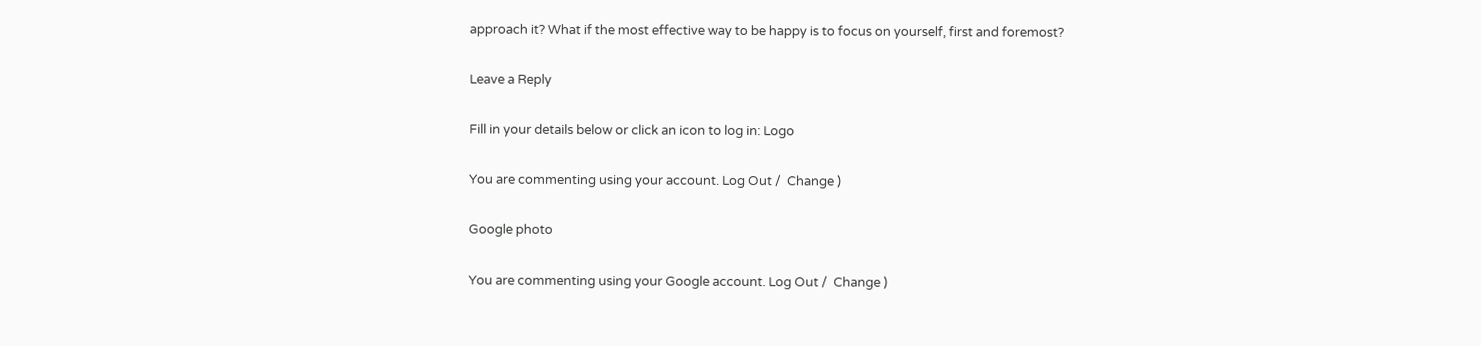approach it? What if the most effective way to be happy is to focus on yourself, first and foremost?

Leave a Reply

Fill in your details below or click an icon to log in: Logo

You are commenting using your account. Log Out /  Change )

Google photo

You are commenting using your Google account. Log Out /  Change )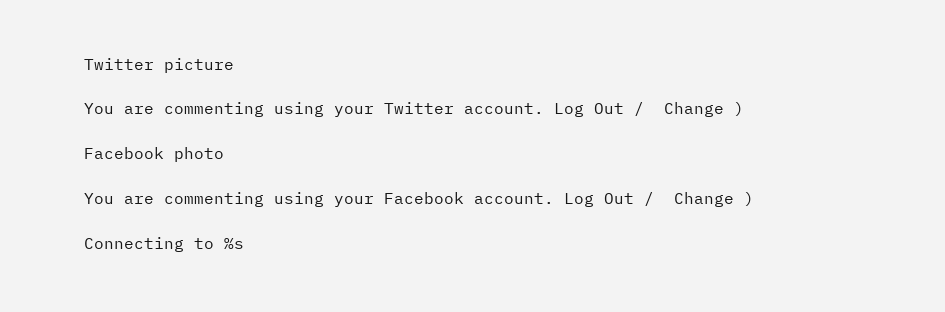Twitter picture

You are commenting using your Twitter account. Log Out /  Change )

Facebook photo

You are commenting using your Facebook account. Log Out /  Change )

Connecting to %s